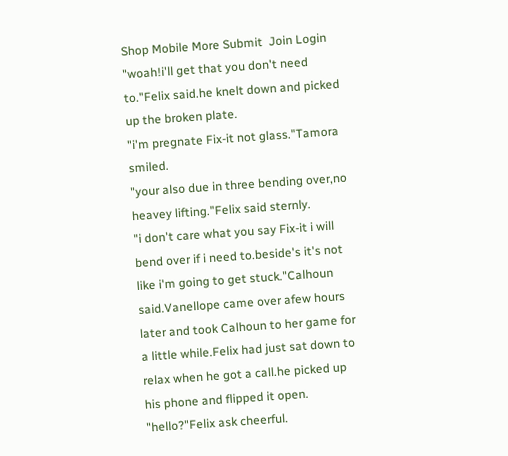Shop Mobile More Submit  Join Login
"woah!i'll get that you don't need to."Felix said.he knelt down and picked up the broken plate.
"i'm pregnate Fix-it not glass."Tamora smiled.
"your also due in three bending over,no heavey lifting."Felix said sternly.
"i don't care what you say Fix-it i will bend over if i need to.beside's it's not like i'm going to get stuck."Calhoun said.Vanellope came over afew hours later and took Calhoun to her game for a little while.Felix had just sat down to relax when he got a call.he picked up his phone and flipped it open.
"hello?"Felix ask cheerful.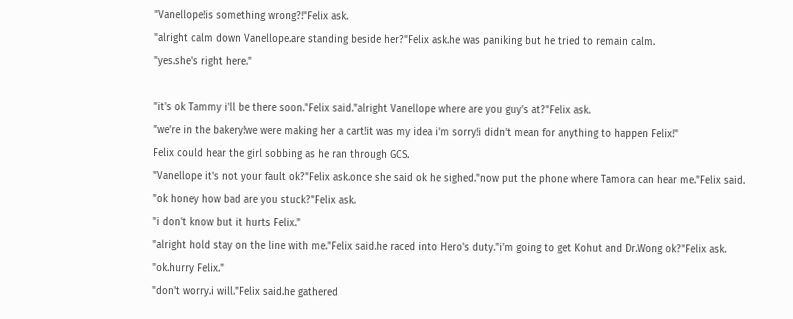"Vanellope!is something wrong?!"Felix ask.
"alright calm down Vanellope.are standing beside her?"Felix ask.he was paniking but he tried to remain calm.
"yes.she's right here."

"it's ok Tammy i'll be there soon."Felix said."alright Vanellope where are you guy's at?"Felix ask.
"we're in the bakery!we were making her a cart!it was my idea i'm sorry!i didn't mean for anything to happen Felix!"
Felix could hear the girl sobbing as he ran through GCS.
"Vanellope it's not your fault ok?"Felix ask.once she said ok he sighed."now put the phone where Tamora can hear me."Felix said.
"ok honey how bad are you stuck?"Felix ask.
"i don't know but it hurts Felix."
"alright hold stay on the line with me."Felix said.he raced into Hero's duty."i'm going to get Kohut and Dr.Wong ok?"Felix ask.
"ok.hurry Felix."
"don't worry.i will."Felix said.he gathered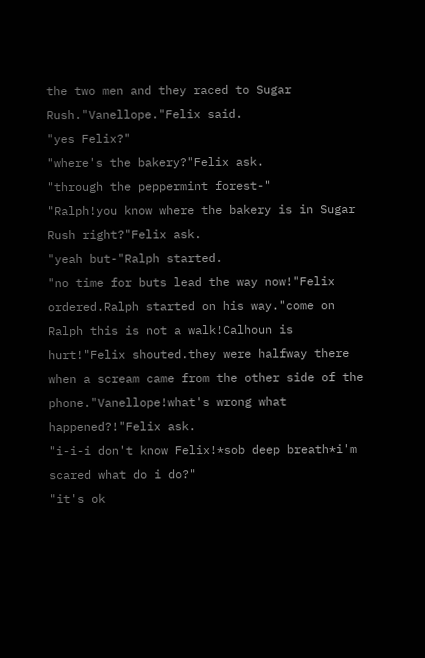the two men and they raced to Sugar Rush."Vanellope."Felix said.
"yes Felix?"
"where's the bakery?"Felix ask.
"through the peppermint forest-"
"Ralph!you know where the bakery is in Sugar Rush right?"Felix ask.
"yeah but-"Ralph started.
"no time for buts lead the way now!"Felix ordered.Ralph started on his way."come on Ralph this is not a walk!Calhoun is hurt!"Felix shouted.they were halfway there when a scream came from the other side of the phone."Vanellope!what's wrong what happened?!"Felix ask.
"i-i-i don't know Felix!*sob deep breath*i'm scared what do i do?"
"it's ok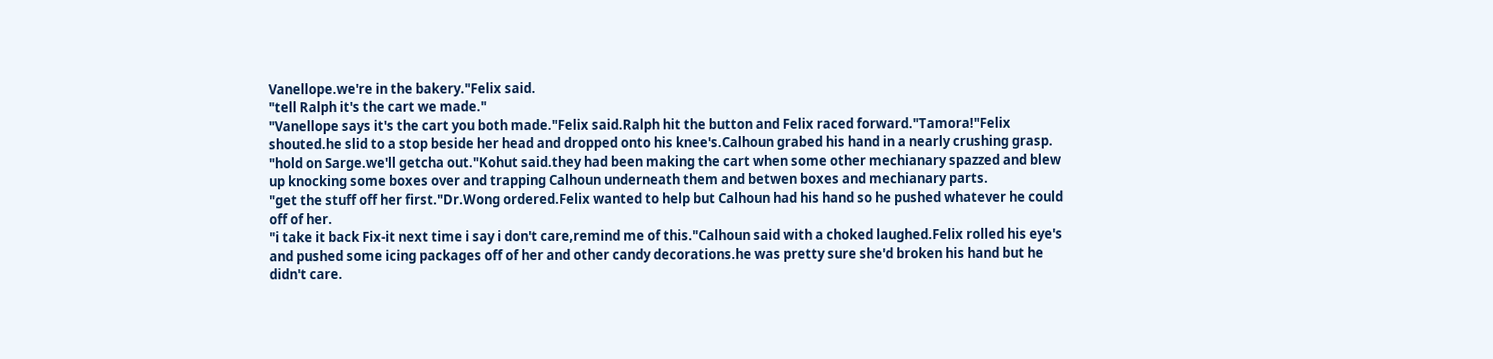Vanellope.we're in the bakery."Felix said.
"tell Ralph it's the cart we made."
"Vanellope says it's the cart you both made."Felix said.Ralph hit the button and Felix raced forward."Tamora!"Felix shouted.he slid to a stop beside her head and dropped onto his knee's.Calhoun grabed his hand in a nearly crushing grasp.
"hold on Sarge.we'll getcha out."Kohut said.they had been making the cart when some other mechianary spazzed and blew up knocking some boxes over and trapping Calhoun underneath them and betwen boxes and mechianary parts.
"get the stuff off her first."Dr.Wong ordered.Felix wanted to help but Calhoun had his hand so he pushed whatever he could off of her.
"i take it back Fix-it next time i say i don't care,remind me of this."Calhoun said with a choked laughed.Felix rolled his eye's and pushed some icing packages off of her and other candy decorations.he was pretty sure she'd broken his hand but he didn't care.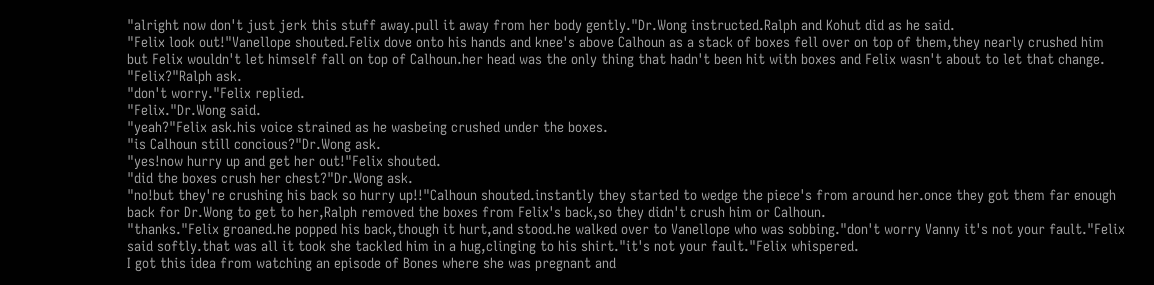"alright now don't just jerk this stuff away.pull it away from her body gently."Dr.Wong instructed.Ralph and Kohut did as he said.
"Felix look out!"Vanellope shouted.Felix dove onto his hands and knee's above Calhoun as a stack of boxes fell over on top of them,they nearly crushed him but Felix wouldn't let himself fall on top of Calhoun.her head was the only thing that hadn't been hit with boxes and Felix wasn't about to let that change.
"Felix?"Ralph ask.
"don't worry."Felix replied.
"Felix."Dr.Wong said.
"yeah?"Felix ask.his voice strained as he wasbeing crushed under the boxes.
"is Calhoun still concious?"Dr.Wong ask.
"yes!now hurry up and get her out!"Felix shouted.
"did the boxes crush her chest?"Dr.Wong ask.
"no!but they're crushing his back so hurry up!!"Calhoun shouted.instantly they started to wedge the piece's from around her.once they got them far enough back for Dr.Wong to get to her,Ralph removed the boxes from Felix's back,so they didn't crush him or Calhoun.
"thanks."Felix groaned.he popped his back,though it hurt,and stood.he walked over to Vanellope who was sobbing."don't worry Vanny it's not your fault."Felix said softly.that was all it took she tackled him in a hug,clinging to his shirt."it's not your fault."Felix whispered.
I got this idea from watching an episode of Bones where she was pregnant and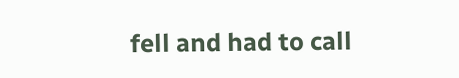fell and had to call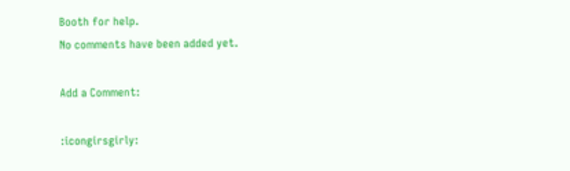Booth for help.
No comments have been added yet.

Add a Comment:

:icongirsgirly: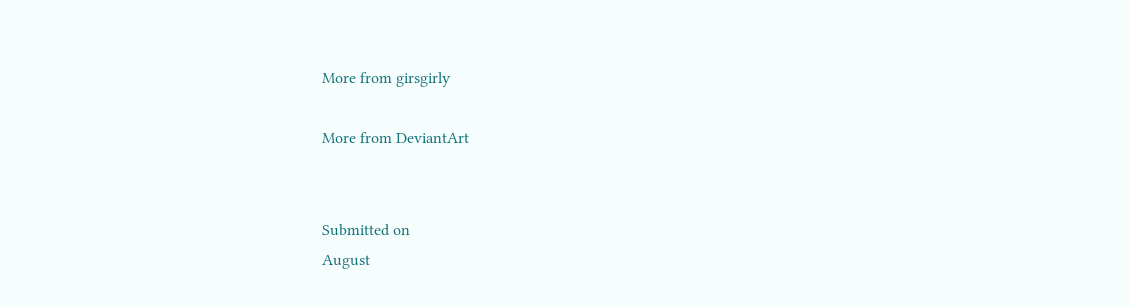More from girsgirly

More from DeviantArt


Submitted on
August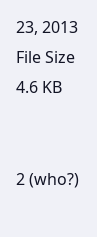23, 2013
File Size
4.6 KB


2 (who?)